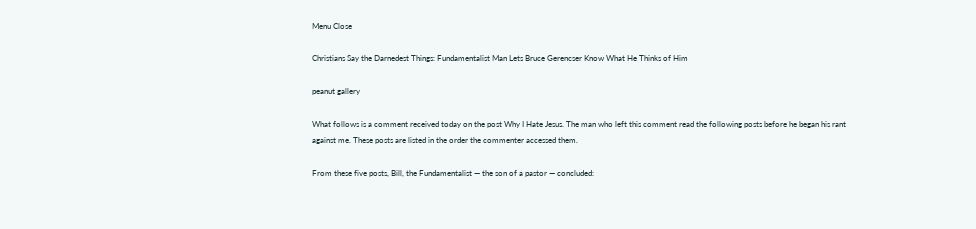Menu Close

Christians Say the Darnedest Things: Fundamentalist Man Lets Bruce Gerencser Know What He Thinks of Him

peanut gallery

What follows is a comment received today on the post Why I Hate Jesus. The man who left this comment read the following posts before he began his rant against me. These posts are listed in the order the commenter accessed them.

From these five posts, Bill, the Fundamentalist — the son of a pastor — concluded: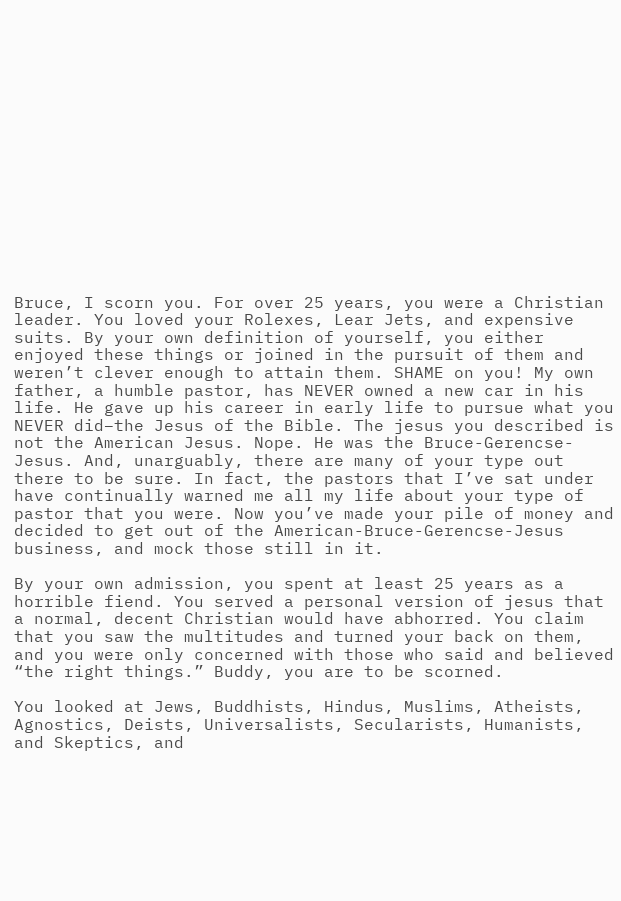Bruce, I scorn you. For over 25 years, you were a Christian leader. You loved your Rolexes, Lear Jets, and expensive suits. By your own definition of yourself, you either enjoyed these things or joined in the pursuit of them and weren’t clever enough to attain them. SHAME on you! My own father, a humble pastor, has NEVER owned a new car in his life. He gave up his career in early life to pursue what you NEVER did–the Jesus of the Bible. The jesus you described is not the American Jesus. Nope. He was the Bruce-Gerencse-Jesus. And, unarguably, there are many of your type out there to be sure. In fact, the pastors that I’ve sat under have continually warned me all my life about your type of pastor that you were. Now you’ve made your pile of money and decided to get out of the American-Bruce-Gerencse-Jesus business, and mock those still in it.

By your own admission, you spent at least 25 years as a horrible fiend. You served a personal version of jesus that a normal, decent Christian would have abhorred. You claim that you saw the multitudes and turned your back on them, and you were only concerned with those who said and believed “the right things.” Buddy, you are to be scorned.

You looked at Jews, Buddhists, Hindus, Muslims, Atheists, Agnostics, Deists, Universalists, Secularists, Humanists, and Skeptics, and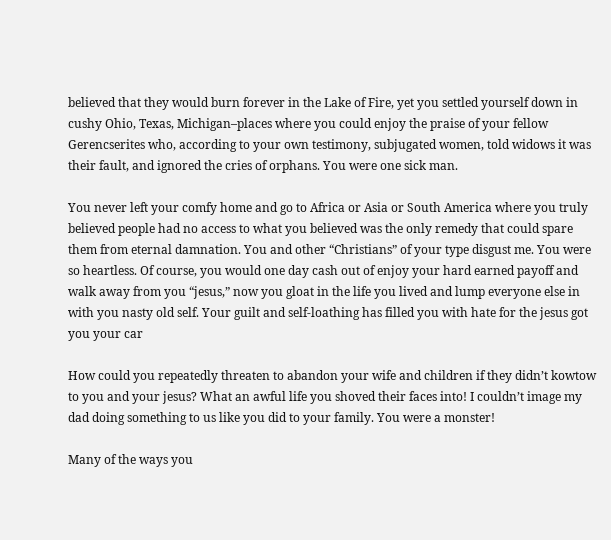believed that they would burn forever in the Lake of Fire, yet you settled yourself down in cushy Ohio, Texas, Michigan–places where you could enjoy the praise of your fellow Gerencserites who, according to your own testimony, subjugated women, told widows it was their fault, and ignored the cries of orphans. You were one sick man.

You never left your comfy home and go to Africa or Asia or South America where you truly believed people had no access to what you believed was the only remedy that could spare them from eternal damnation. You and other “Christians” of your type disgust me. You were so heartless. Of course, you would one day cash out of enjoy your hard earned payoff and walk away from you “jesus,” now you gloat in the life you lived and lump everyone else in with you nasty old self. Your guilt and self-loathing has filled you with hate for the jesus got you your car

How could you repeatedly threaten to abandon your wife and children if they didn’t kowtow to you and your jesus? What an awful life you shoved their faces into! I couldn’t image my dad doing something to us like you did to your family. You were a monster!

Many of the ways you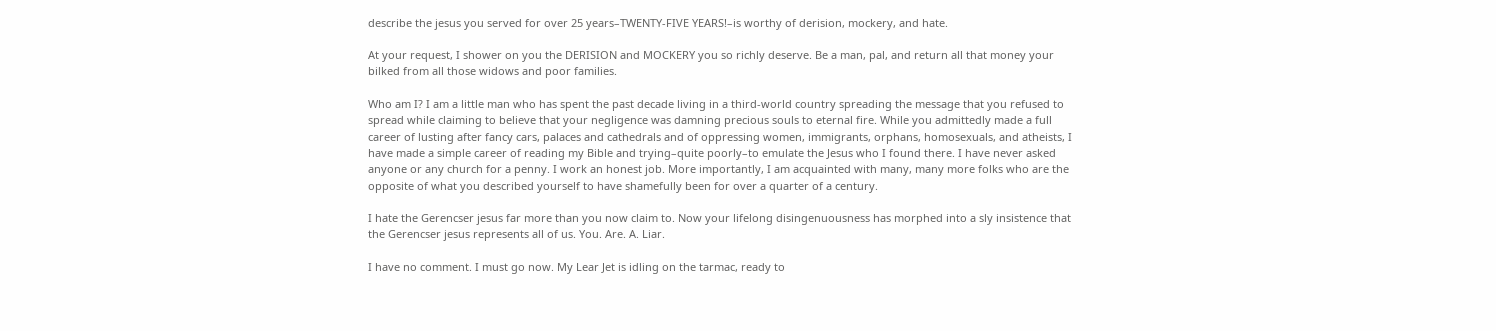describe the jesus you served for over 25 years–TWENTY-FIVE YEARS!–is worthy of derision, mockery, and hate.

At your request, I shower on you the DERISION and MOCKERY you so richly deserve. Be a man, pal, and return all that money your bilked from all those widows and poor families.

Who am I? I am a little man who has spent the past decade living in a third-world country spreading the message that you refused to spread while claiming to believe that your negligence was damning precious souls to eternal fire. While you admittedly made a full career of lusting after fancy cars, palaces and cathedrals and of oppressing women, immigrants, orphans, homosexuals, and atheists, I have made a simple career of reading my Bible and trying–quite poorly–to emulate the Jesus who I found there. I have never asked anyone or any church for a penny. I work an honest job. More importantly, I am acquainted with many, many more folks who are the opposite of what you described yourself to have shamefully been for over a quarter of a century.

I hate the Gerencser jesus far more than you now claim to. Now your lifelong disingenuousness has morphed into a sly insistence that the Gerencser jesus represents all of us. You. Are. A. Liar.

I have no comment. I must go now. My Lear Jet is idling on the tarmac, ready to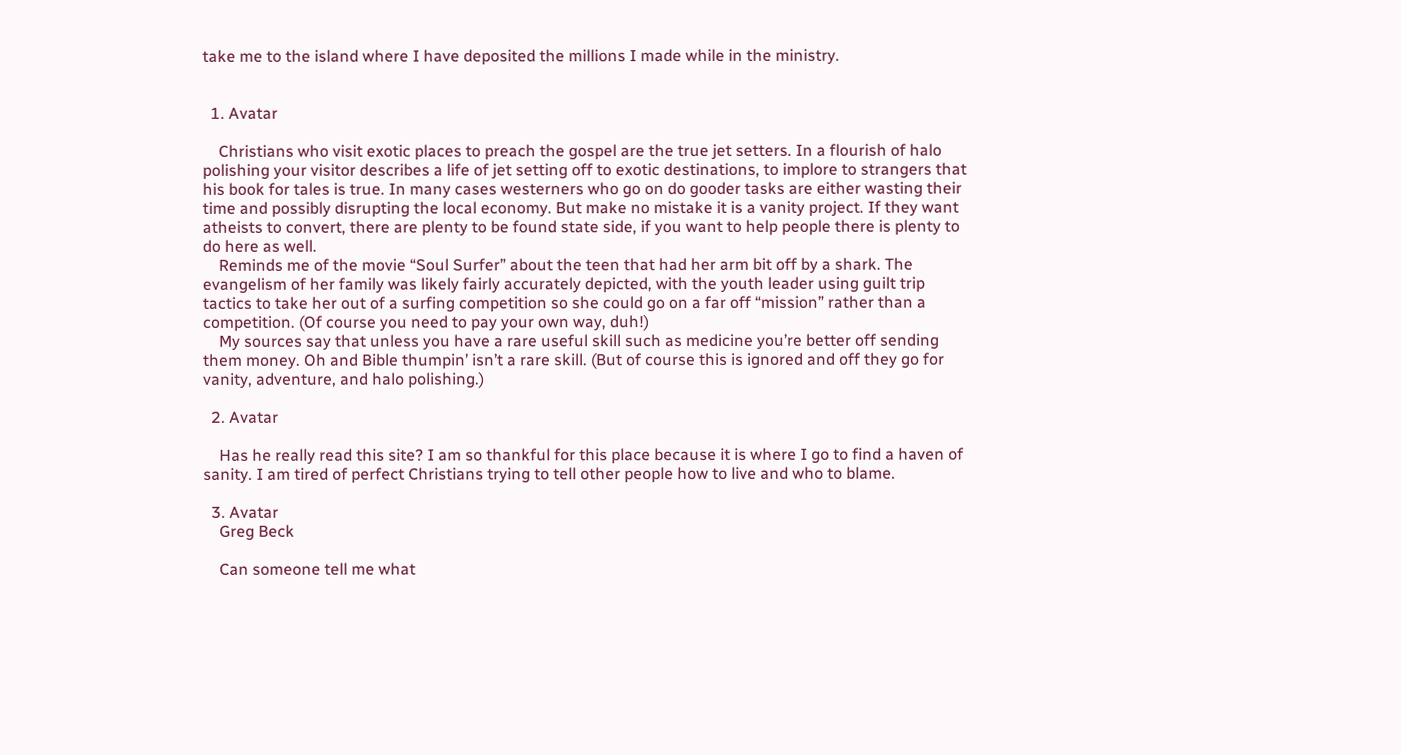take me to the island where I have deposited the millions I made while in the ministry.


  1. Avatar

    Christians who visit exotic places to preach the gospel are the true jet setters. In a flourish of halo polishing your visitor describes a life of jet setting off to exotic destinations, to implore to strangers that his book for tales is true. In many cases westerners who go on do gooder tasks are either wasting their time and possibly disrupting the local economy. But make no mistake it is a vanity project. If they want atheists to convert, there are plenty to be found state side, if you want to help people there is plenty to do here as well.
    Reminds me of the movie “Soul Surfer” about the teen that had her arm bit off by a shark. The evangelism of her family was likely fairly accurately depicted, with the youth leader using guilt trip tactics to take her out of a surfing competition so she could go on a far off “mission” rather than a competition. (Of course you need to pay your own way, duh!)
    My sources say that unless you have a rare useful skill such as medicine you’re better off sending them money. Oh and Bible thumpin’ isn’t a rare skill. (But of course this is ignored and off they go for vanity, adventure, and halo polishing.)

  2. Avatar

    Has he really read this site? I am so thankful for this place because it is where I go to find a haven of sanity. I am tired of perfect Christians trying to tell other people how to live and who to blame.

  3. Avatar
    Greg Beck

    Can someone tell me what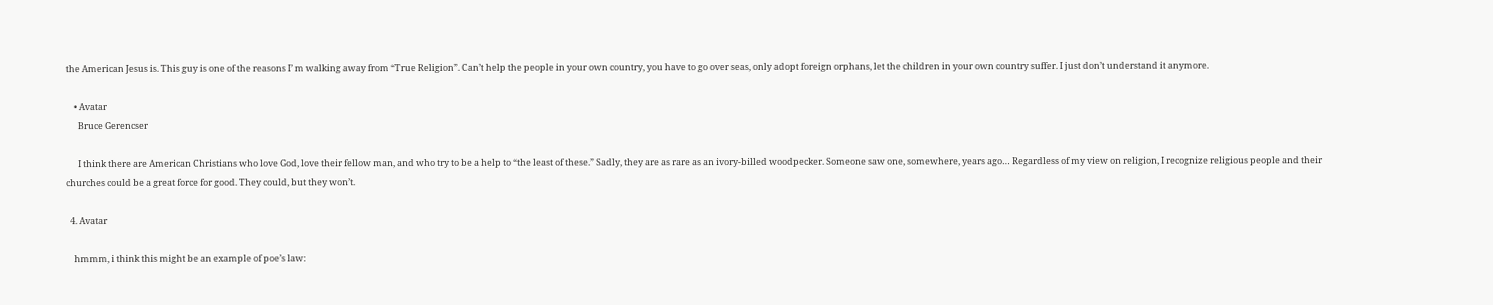the American Jesus is. This guy is one of the reasons I’ m walking away from “True Religion”. Can’t help the people in your own country, you have to go over seas, only adopt foreign orphans, let the children in your own country suffer. I just don’t understand it anymore.

    • Avatar
      Bruce Gerencser

      I think there are American Christians who love God, love their fellow man, and who try to be a help to “the least of these.” Sadly, they are as rare as an ivory-billed woodpecker. Someone saw one, somewhere, years ago… Regardless of my view on religion, I recognize religious people and their churches could be a great force for good. They could, but they won’t.

  4. Avatar

    hmmm, i think this might be an example of poe’s law: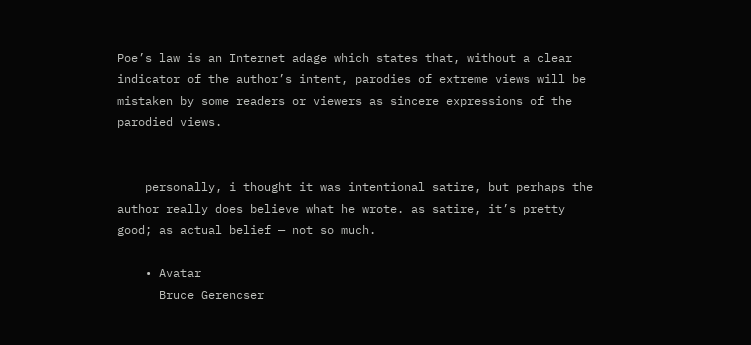Poe’s law is an Internet adage which states that, without a clear indicator of the author’s intent, parodies of extreme views will be mistaken by some readers or viewers as sincere expressions of the parodied views.


    personally, i thought it was intentional satire, but perhaps the author really does believe what he wrote. as satire, it’s pretty good; as actual belief — not so much.

    • Avatar
      Bruce Gerencser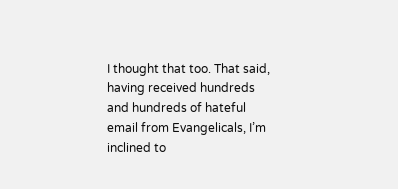I thought that too. That said, having received hundreds and hundreds of hateful email from Evangelicals, I’m inclined to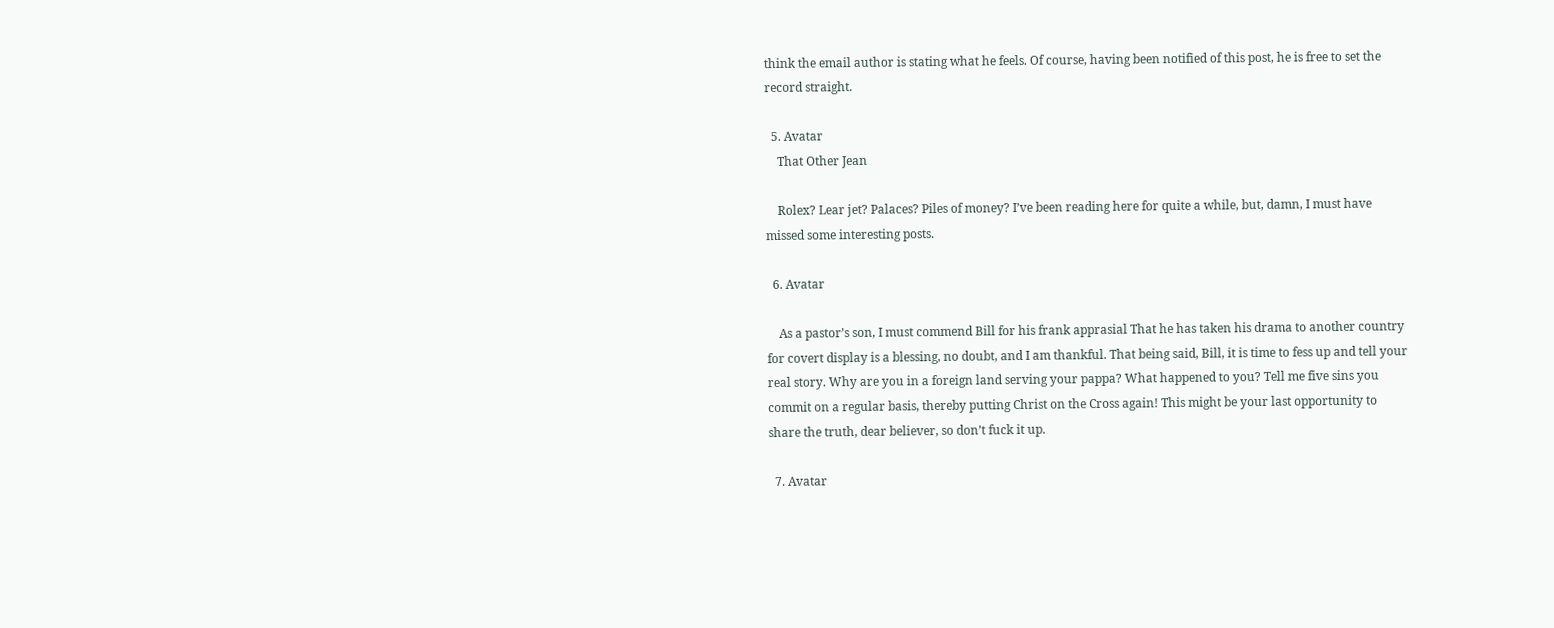think the email author is stating what he feels. Of course, having been notified of this post, he is free to set the record straight.

  5. Avatar
    That Other Jean

    Rolex? Lear jet? Palaces? Piles of money? I’ve been reading here for quite a while, but, damn, I must have missed some interesting posts.

  6. Avatar

    As a pastor’s son, I must commend Bill for his frank apprasial That he has taken his drama to another country for covert display is a blessing, no doubt, and I am thankful. That being said, Bill, it is time to fess up and tell your real story. Why are you in a foreign land serving your pappa? What happened to you? Tell me five sins you commit on a regular basis, thereby putting Christ on the Cross again! This might be your last opportunity to share the truth, dear believer, so don’t fuck it up.

  7. Avatar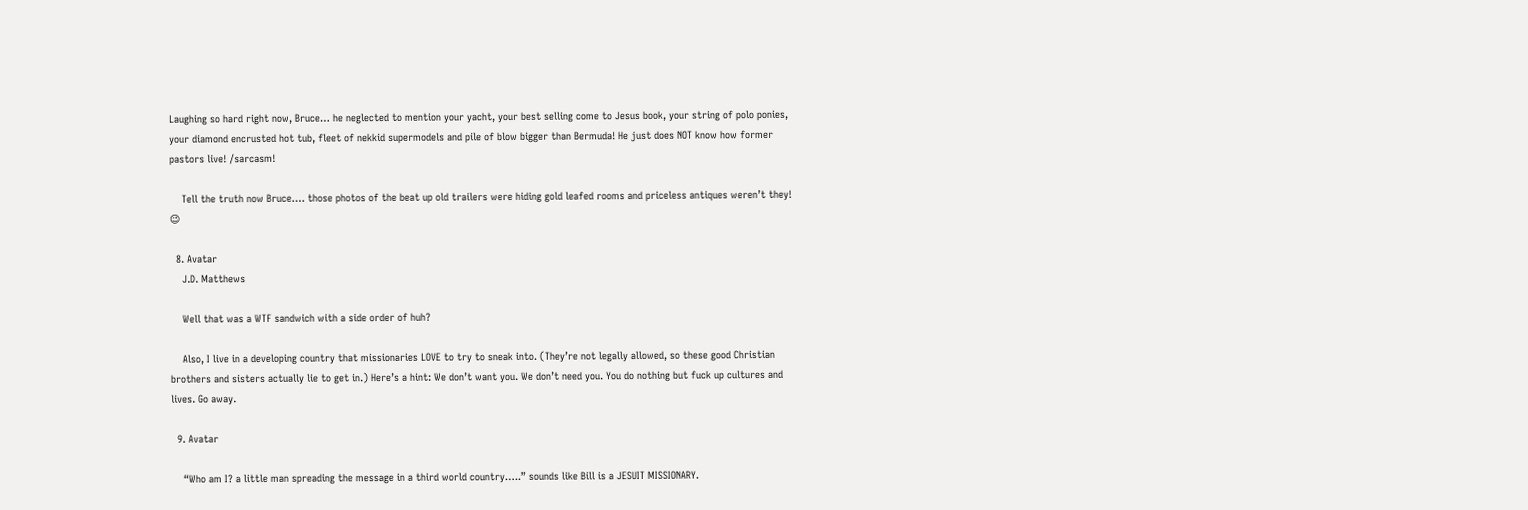Laughing so hard right now, Bruce… he neglected to mention your yacht, your best selling come to Jesus book, your string of polo ponies, your diamond encrusted hot tub, fleet of nekkid supermodels and pile of blow bigger than Bermuda! He just does NOT know how former pastors live! /sarcasm!

    Tell the truth now Bruce…. those photos of the beat up old trailers were hiding gold leafed rooms and priceless antiques weren’t they! 😉

  8. Avatar
    J.D. Matthews

    Well that was a WTF sandwich with a side order of huh?

    Also, I live in a developing country that missionaries LOVE to try to sneak into. (They’re not legally allowed, so these good Christian brothers and sisters actually lie to get in.) Here’s a hint: We don’t want you. We don’t need you. You do nothing but fuck up cultures and lives. Go away.

  9. Avatar

    “Who am I? a little man spreading the message in a third world country…..” sounds like Bill is a JESUIT MISSIONARY.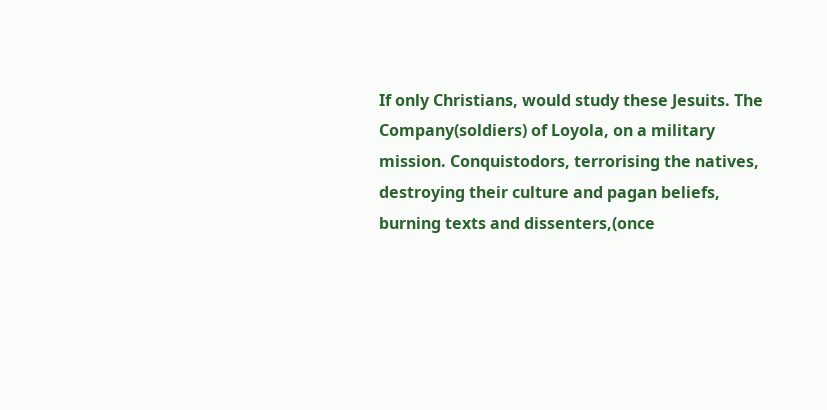If only Christians, would study these Jesuits. The Company(soldiers) of Loyola, on a military mission. Conquistodors, terrorising the natives, destroying their culture and pagan beliefs, burning texts and dissenters,(once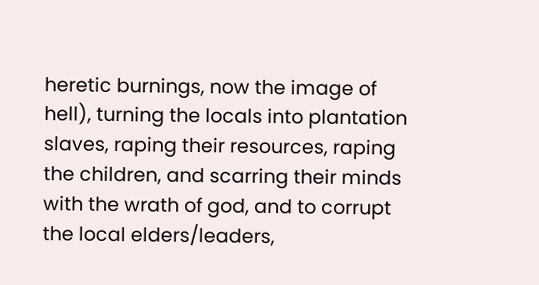heretic burnings, now the image of hell), turning the locals into plantation slaves, raping their resources, raping the children, and scarring their minds with the wrath of god, and to corrupt the local elders/leaders,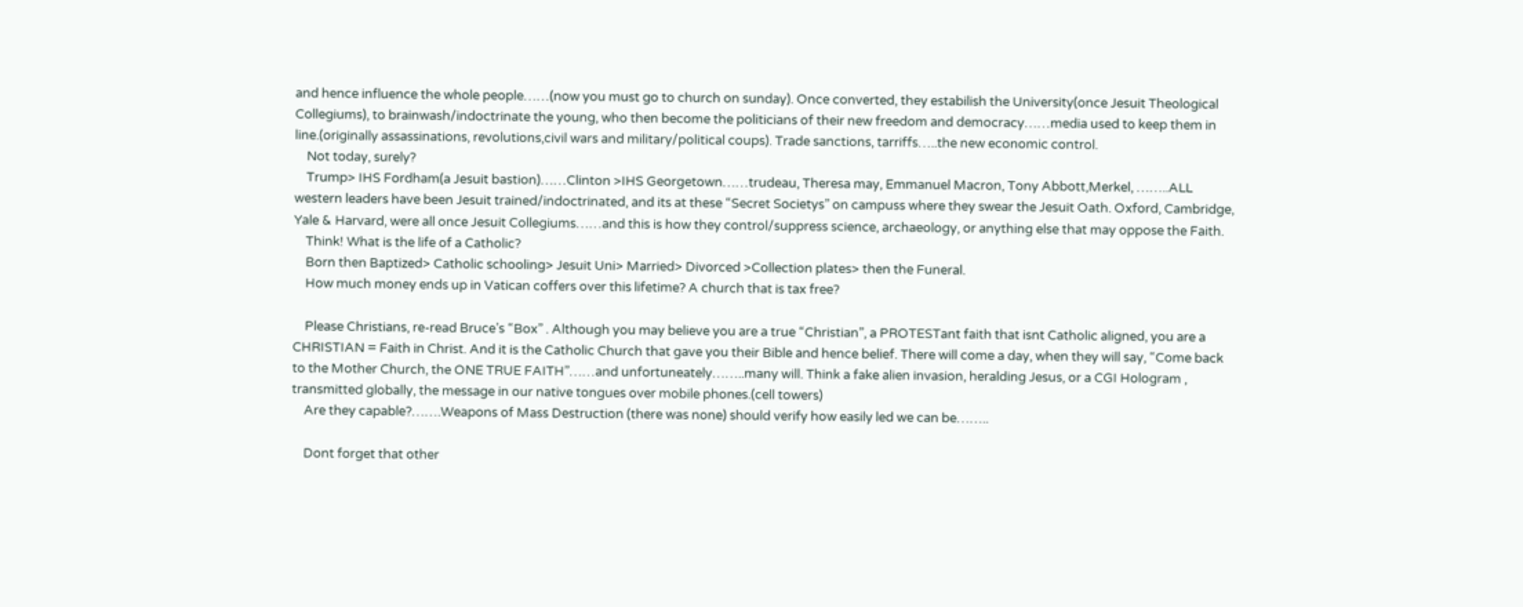and hence influence the whole people……(now you must go to church on sunday). Once converted, they estabilish the University(once Jesuit Theological Collegiums), to brainwash/indoctrinate the young, who then become the politicians of their new freedom and democracy……media used to keep them in line.(originally assassinations, revolutions,civil wars and military/political coups). Trade sanctions, tarriffs…..the new economic control.
    Not today, surely?
    Trump> IHS Fordham(a Jesuit bastion)……Clinton >IHS Georgetown……trudeau, Theresa may, Emmanuel Macron, Tony Abbott,Merkel, ……..ALL western leaders have been Jesuit trained/indoctrinated, and its at these “Secret Societys” on campuss where they swear the Jesuit Oath. Oxford, Cambridge, Yale & Harvard, were all once Jesuit Collegiums……and this is how they control/suppress science, archaeology, or anything else that may oppose the Faith.
    Think! What is the life of a Catholic?
    Born then Baptized> Catholic schooling> Jesuit Uni> Married> Divorced >Collection plates> then the Funeral.
    How much money ends up in Vatican coffers over this lifetime? A church that is tax free?

    Please Christians, re-read Bruce’s “Box” . Although you may believe you are a true “Christian”, a PROTESTant faith that isnt Catholic aligned, you are a CHRISTIAN = Faith in Christ. And it is the Catholic Church that gave you their Bible and hence belief. There will come a day, when they will say, “Come back to the Mother Church, the ONE TRUE FAITH”……and unfortuneately……..many will. Think a fake alien invasion, heralding Jesus, or a CGI Hologram , transmitted globally, the message in our native tongues over mobile phones.(cell towers)
    Are they capable?…….Weapons of Mass Destruction (there was none) should verify how easily led we can be……..

    Dont forget that other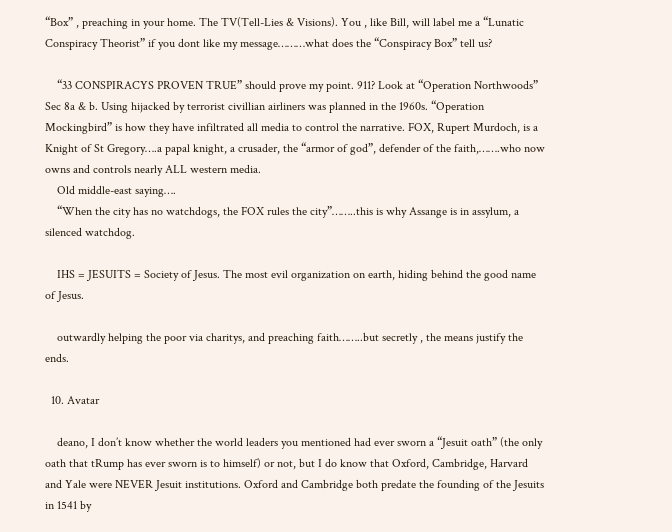“Box” , preaching in your home. The TV(Tell-Lies & Visions). You , like Bill, will label me a “Lunatic Conspiracy Theorist” if you dont like my message………what does the “Conspiracy Box” tell us?

    “33 CONSPIRACYS PROVEN TRUE” should prove my point. 911? Look at “Operation Northwoods” Sec 8a & b. Using hijacked by terrorist civillian airliners was planned in the 1960s. “Operation Mockingbird” is how they have infiltrated all media to control the narrative. FOX, Rupert Murdoch, is a Knight of St Gregory….a papal knight, a crusader, the “armor of god”, defender of the faith,…….who now owns and controls nearly ALL western media.
    Old middle-east saying….
    “When the city has no watchdogs, the FOX rules the city”……..this is why Assange is in assylum, a silenced watchdog.

    IHS = JESUITS = Society of Jesus. The most evil organization on earth, hiding behind the good name of Jesus.

    outwardly helping the poor via charitys, and preaching faith……..but secretly , the means justify the ends.

  10. Avatar

    deano, I don’t know whether the world leaders you mentioned had ever sworn a “Jesuit oath” (the only oath that tRump has ever sworn is to himself) or not, but I do know that Oxford, Cambridge, Harvard and Yale were NEVER Jesuit institutions. Oxford and Cambridge both predate the founding of the Jesuits in 1541 by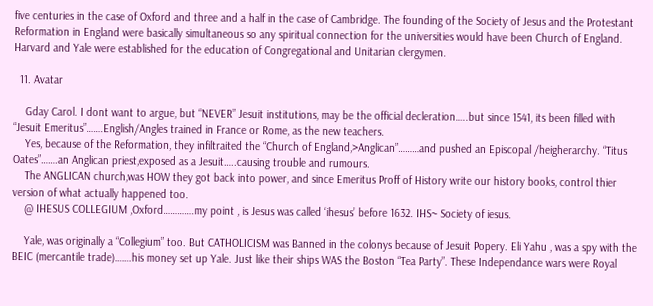five centuries in the case of Oxford and three and a half in the case of Cambridge. The founding of the Society of Jesus and the Protestant Reformation in England were basically simultaneous so any spiritual connection for the universities would have been Church of England. Harvard and Yale were established for the education of Congregational and Unitarian clergymen.

  11. Avatar

    Gday Carol. I dont want to argue, but “NEVER” Jesuit institutions, may be the official decleration…..but since 1541, its been filled with “Jesuit Emeritus”…….English/Angles trained in France or Rome, as the new teachers.
    Yes, because of the Reformation, they infiltraited the “Church of England,>Anglican”………and pushed an Episcopal /heigherarchy. “Titus Oates”…….an Anglican priest,exposed as a Jesuit…..causing trouble and rumours.
    The ANGLICAN church,was HOW they got back into power, and since Emeritus Proff of History write our history books, control thier version of what actually happened too.
    @ IHESUS COLLEGIUM ,Oxford………….my point , is Jesus was called ‘ihesus’ before 1632. IHS~ Society of iesus.

    Yale, was originally a “Collegium” too. But CATHOLICISM was Banned in the colonys because of Jesuit Popery. Eli Yahu , was a spy with the BEIC (mercantile trade)…….his money set up Yale. Just like their ships WAS the Boston “Tea Party”. These Independance wars were Royal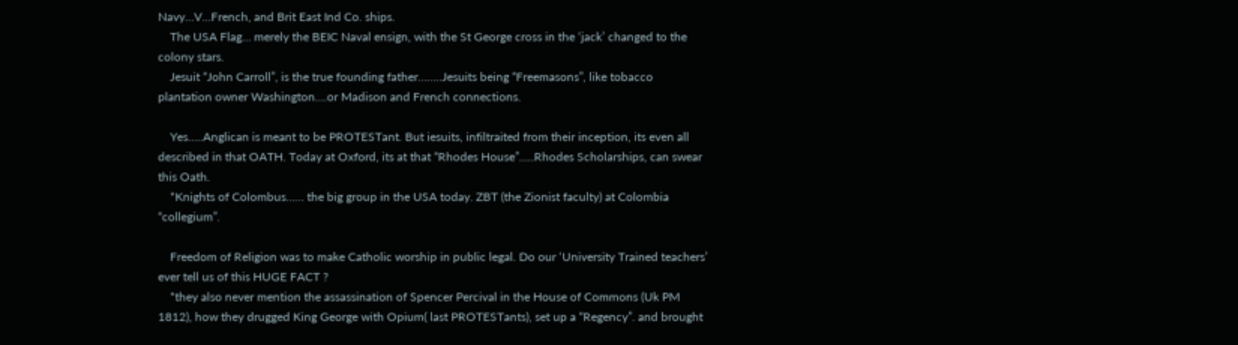Navy…V…French, and Brit East Ind Co. ships.
    The USA Flag… merely the BEIC Naval ensign, with the St George cross in the ‘jack’ changed to the colony stars.
    Jesuit “John Carroll”, is the true founding father……..Jesuits being “Freemasons”, like tobacco plantation owner Washington….or Madison and French connections.

    Yes…..Anglican is meant to be PROTESTant. But iesuits, infiltraited from their inception, its even all described in that OATH. Today at Oxford, its at that “Rhodes House”…..Rhodes Scholarships, can swear this Oath.
    *Knights of Colombus…… the big group in the USA today. ZBT (the Zionist faculty) at Colombia “collegium”.

    Freedom of Religion was to make Catholic worship in public legal. Do our ‘University Trained teachers’ ever tell us of this HUGE FACT ?
    *they also never mention the assassination of Spencer Percival in the House of Commons (Uk PM 1812), how they drugged King George with Opium( last PROTESTants), set up a “Regency”. and brought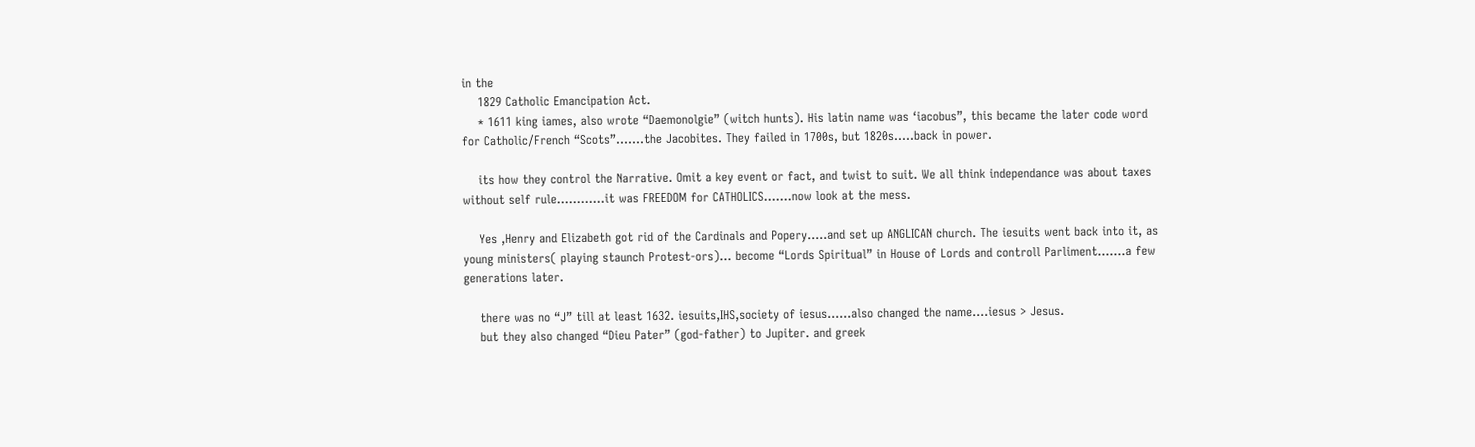in the
    1829 Catholic Emancipation Act.
    * 1611 king iames, also wrote “Daemonolgie” (witch hunts). His latin name was ‘iacobus”, this became the later code word for Catholic/French “Scots”…….the Jacobites. They failed in 1700s, but 1820s…..back in power.

    its how they control the Narrative. Omit a key event or fact, and twist to suit. We all think independance was about taxes without self rule…………it was FREEDOM for CATHOLICS…….now look at the mess.

    Yes ,Henry and Elizabeth got rid of the Cardinals and Popery…..and set up ANGLICAN church. The iesuits went back into it, as young ministers( playing staunch Protest-ors)… become “Lords Spiritual” in House of Lords and controll Parliment…….a few generations later.

    there was no “J” till at least 1632. iesuits,IHS,society of iesus……also changed the name….iesus > Jesus.
    but they also changed “Dieu Pater” (god-father) to Jupiter. and greek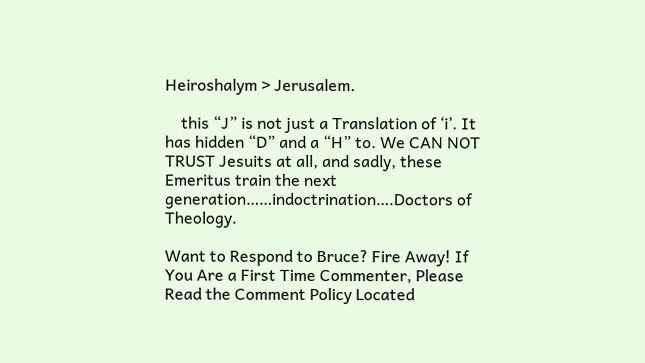Heiroshalym > Jerusalem.

    this “J” is not just a Translation of ‘i’. It has hidden “D” and a “H” to. We CAN NOT TRUST Jesuits at all, and sadly, these Emeritus train the next generation……indoctrination….Doctors of Theology.

Want to Respond to Bruce? Fire Away! If You Are a First Time Commenter, Please Read the Comment Policy Located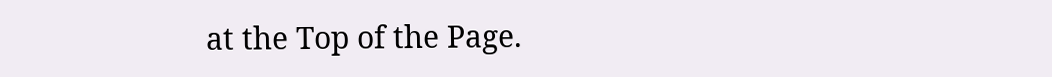at the Top of the Page.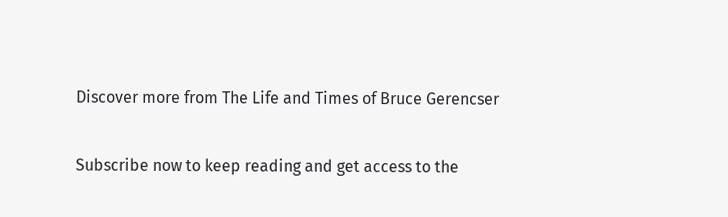Discover more from The Life and Times of Bruce Gerencser

Subscribe now to keep reading and get access to the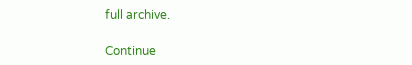full archive.

Continue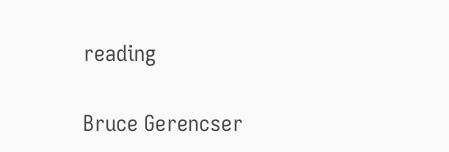reading

Bruce Gerencser